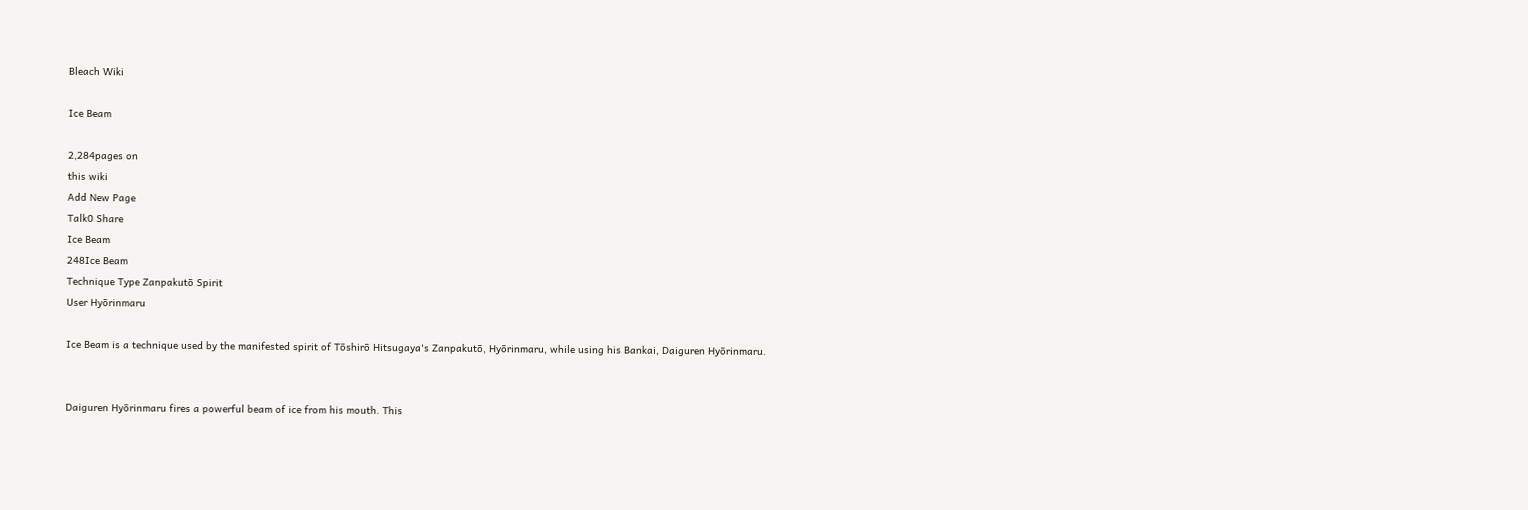Bleach Wiki

Ice Beam

2,284pages on
this wiki
Add New Page
Talk0 Share
Ice Beam
248Ice Beam
Technique Type Zanpakutō Spirit
User Hyōrinmaru

Ice Beam is a technique used by the manifested spirit of Tōshirō Hitsugaya's Zanpakutō, Hyōrinmaru, while using his Bankai, Daiguren Hyōrinmaru.


Daiguren Hyōrinmaru fires a powerful beam of ice from his mouth. This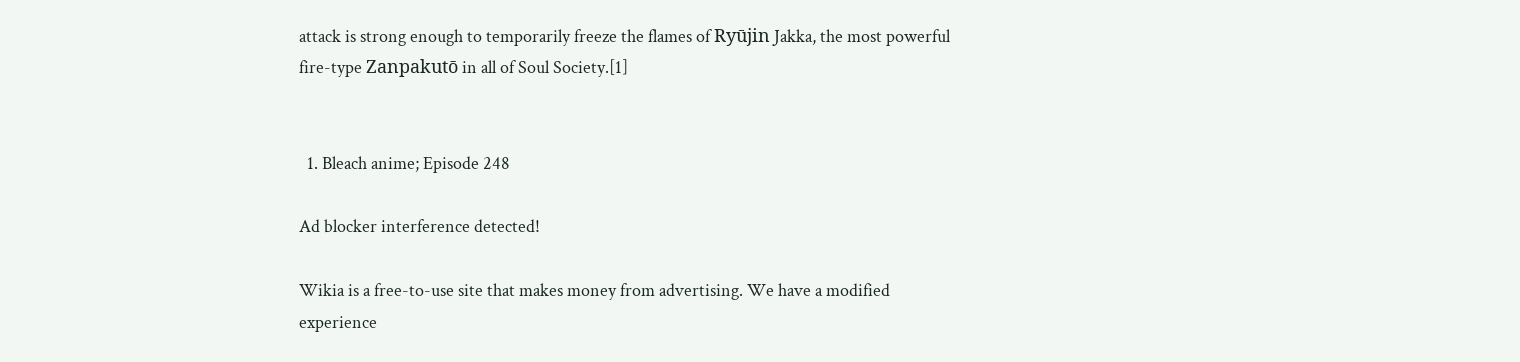attack is strong enough to temporarily freeze the flames of Ryūjin Jakka, the most powerful fire-type Zanpakutō in all of Soul Society.[1]


  1. Bleach anime; Episode 248

Ad blocker interference detected!

Wikia is a free-to-use site that makes money from advertising. We have a modified experience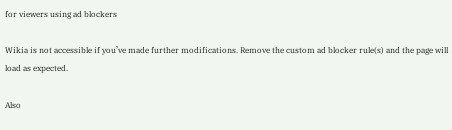for viewers using ad blockers

Wikia is not accessible if you’ve made further modifications. Remove the custom ad blocker rule(s) and the page will load as expected.

Also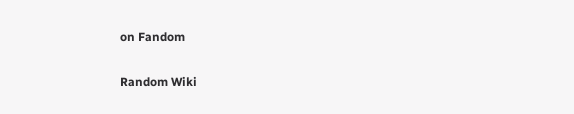on Fandom

Random Wiki